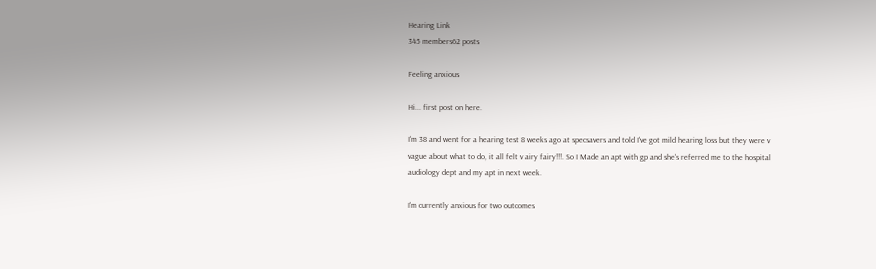Hearing Link
345 members62 posts

Feeling anxious

Hi... first post on here.

I'm 38 and went for a hearing test 8 weeks ago at specsavers and told I've got mild hearing loss but they were v vague about what to do, it all felt v airy fairy!!!. So I Made an apt with gp and she's referred me to the hospital audiology dept and my apt in next week.

I'm currently anxious for two outcomes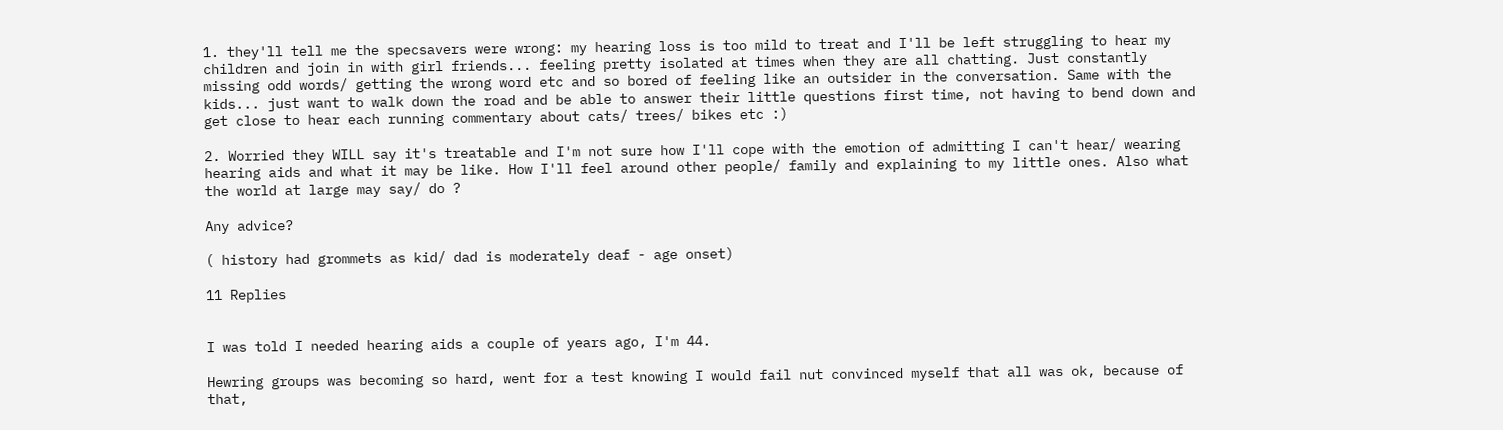1. they'll tell me the specsavers were wrong: my hearing loss is too mild to treat and I'll be left struggling to hear my children and join in with girl friends... feeling pretty isolated at times when they are all chatting. Just constantly missing odd words/ getting the wrong word etc and so bored of feeling like an outsider in the conversation. Same with the kids... just want to walk down the road and be able to answer their little questions first time, not having to bend down and get close to hear each running commentary about cats/ trees/ bikes etc :)

2. Worried they WILL say it's treatable and I'm not sure how I'll cope with the emotion of admitting I can't hear/ wearing hearing aids and what it may be like. How I'll feel around other people/ family and explaining to my little ones. Also what the world at large may say/ do ?

Any advice?

( history had grommets as kid/ dad is moderately deaf - age onset)

11 Replies


I was told I needed hearing aids a couple of years ago, I'm 44.

Hewring groups was becoming so hard, went for a test knowing I would fail nut convinced myself that all was ok, because of that,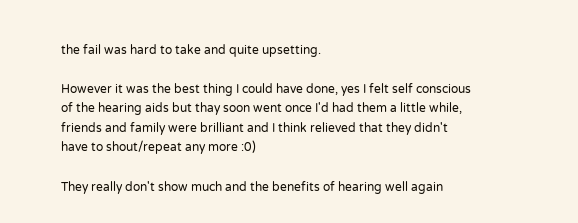the fail was hard to take and quite upsetting.

However it was the best thing I could have done, yes I felt self conscious of the hearing aids but thay soon went once I'd had them a little while, friends and family were brilliant and I think relieved that they didn't have to shout/repeat any more :0)

They really don't show much and the benefits of hearing well again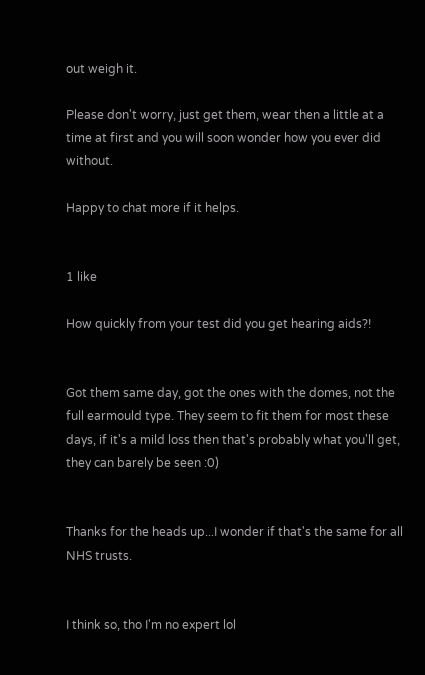out weigh it.

Please don't worry, just get them, wear then a little at a time at first and you will soon wonder how you ever did without.

Happy to chat more if it helps.


1 like

How quickly from your test did you get hearing aids?!


Got them same day, got the ones with the domes, not the full earmould type. They seem to fit them for most these days, if it's a mild loss then that's probably what you'll get, they can barely be seen :0)


Thanks for the heads up...I wonder if that's the same for all NHS trusts.


I think so, tho I'm no expert lol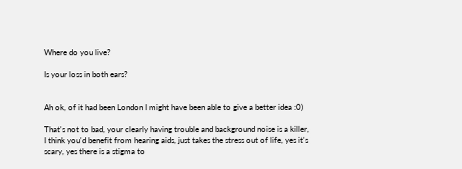Where do you live?

Is your loss in both ears?


Ah ok, of it had been London I might have been able to give a better idea :0)

That's not to bad, your clearly having trouble and background noise is a killer, I think you'd benefit from hearing aids, just takes the stress out of life, yes it's scary, yes there is a stigma to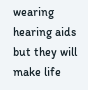wearing hearing aids but they will make life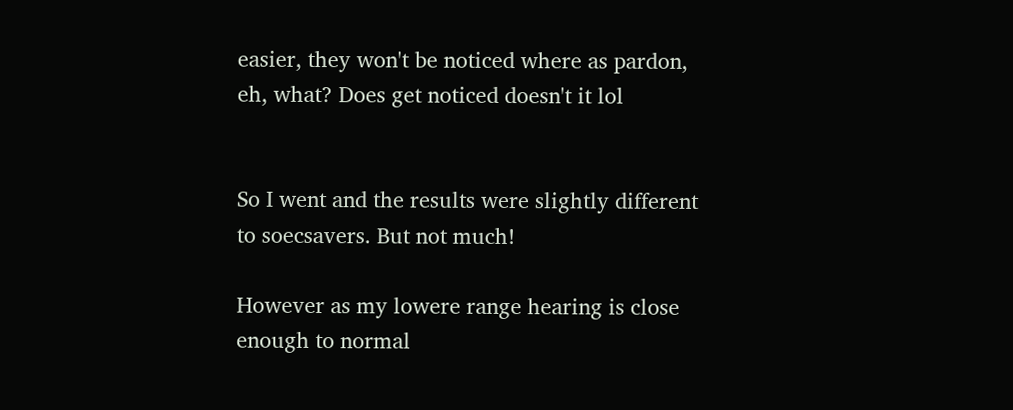easier, they won't be noticed where as pardon, eh, what? Does get noticed doesn't it lol


So I went and the results were slightly different to soecsavers. But not much!

However as my lowere range hearing is close enough to normal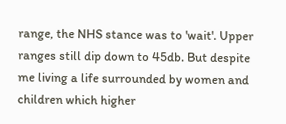range, the NHS stance was to 'wait'. Upper ranges still dip down to 45db. But despite me living a life surrounded by women and children which higher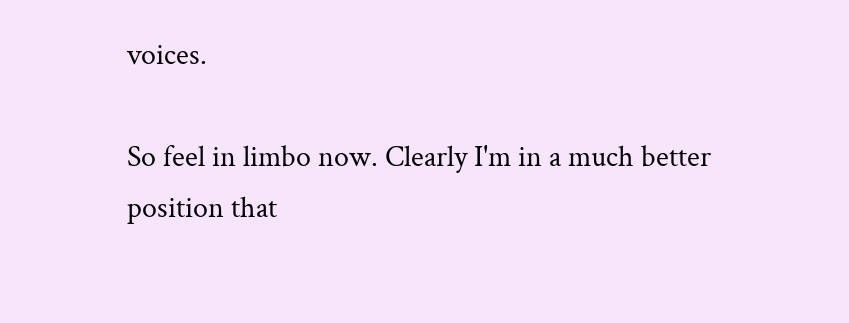voices.

So feel in limbo now. Clearly I'm in a much better position that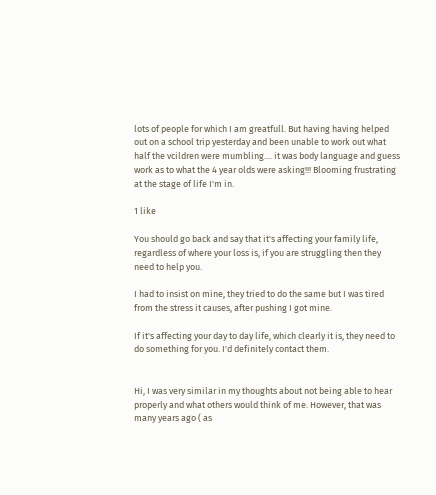lots of people for which I am greatfull. But having having helped out on a school trip yesterday and been unable to work out what half the vcildren were mumbling.... it was body language and guess work as to what the 4 year olds were asking!!! Blooming frustrating at the stage of life I'm in.

1 like

You should go back and say that it's affecting your family life, regardless of where your loss is, if you are struggling then they need to help you.

I had to insist on mine, they tried to do the same but I was tired from the stress it causes, after pushing I got mine.

If it's affecting your day to day life, which clearly it is, they need to do something for you. I'd definitely contact them.


Hi, I was very similar in my thoughts about not being able to hear properly and what others would think of me. However, that was many years ago ( as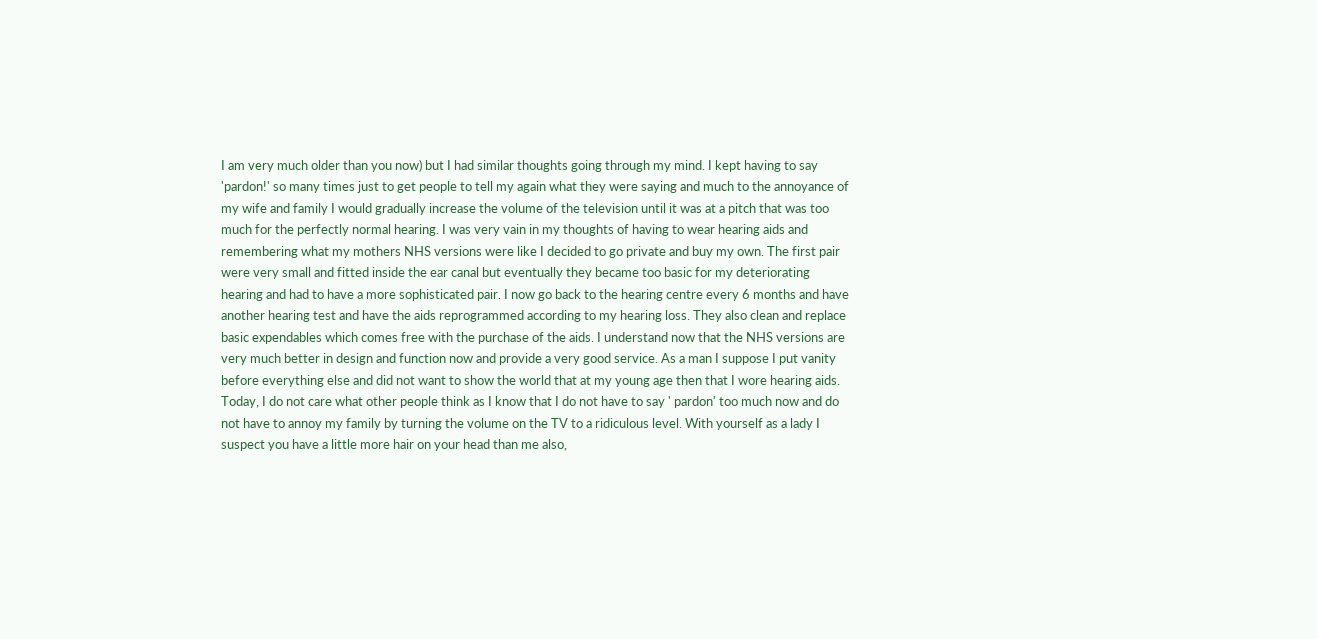I am very much older than you now) but I had similar thoughts going through my mind. I kept having to say 'pardon!' so many times just to get people to tell my again what they were saying and much to the annoyance of my wife and family I would gradually increase the volume of the television until it was at a pitch that was too much for the perfectly normal hearing. I was very vain in my thoughts of having to wear hearing aids and remembering what my mothers NHS versions were like I decided to go private and buy my own. The first pair were very small and fitted inside the ear canal but eventually they became too basic for my deteriorating hearing and had to have a more sophisticated pair. I now go back to the hearing centre every 6 months and have another hearing test and have the aids reprogrammed according to my hearing loss. They also clean and replace basic expendables which comes free with the purchase of the aids. I understand now that the NHS versions are very much better in design and function now and provide a very good service. As a man I suppose I put vanity before everything else and did not want to show the world that at my young age then that I wore hearing aids. Today, I do not care what other people think as I know that I do not have to say ' pardon' too much now and do not have to annoy my family by turning the volume on the TV to a ridiculous level. With yourself as a lady I suspect you have a little more hair on your head than me also,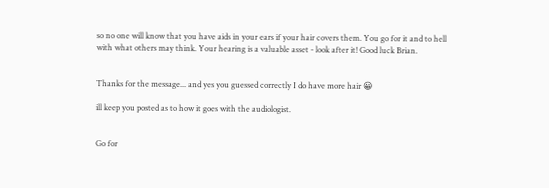so no one will know that you have aids in your ears if your hair covers them. You go for it and to hell with what others may think. Your hearing is a valuable asset - look after it! Good luck Brian.


Thanks for the message... and yes you guessed correctly I do have more hair 😀

ill keep you posted as to how it goes with the audiologist.


Go for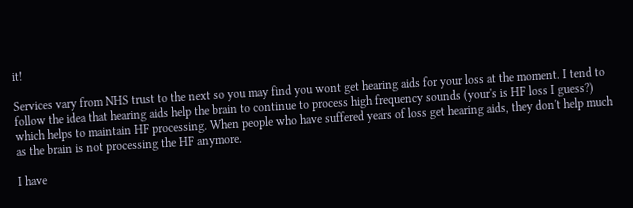it!

Services vary from NHS trust to the next so you may find you wont get hearing aids for your loss at the moment. I tend to follow the idea that hearing aids help the brain to continue to process high frequency sounds (your's is HF loss I guess?) which helps to maintain HF processing. When people who have suffered years of loss get hearing aids, they don't help much as the brain is not processing the HF anymore.

I have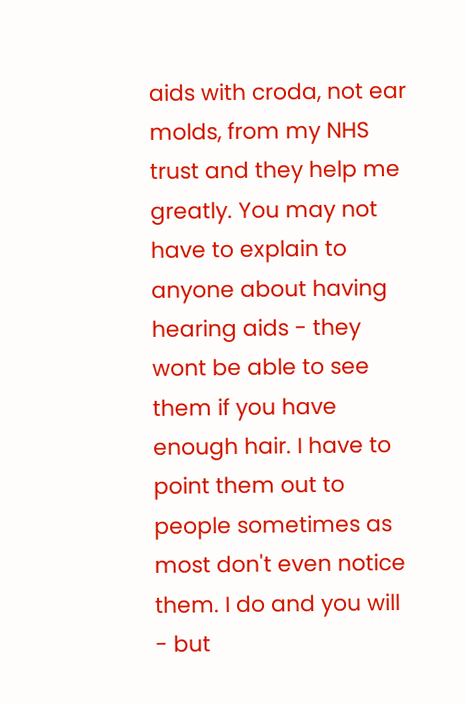aids with croda, not ear molds, from my NHS trust and they help me greatly. You may not have to explain to anyone about having hearing aids - they wont be able to see them if you have enough hair. I have to point them out to people sometimes as most don't even notice them. I do and you will - but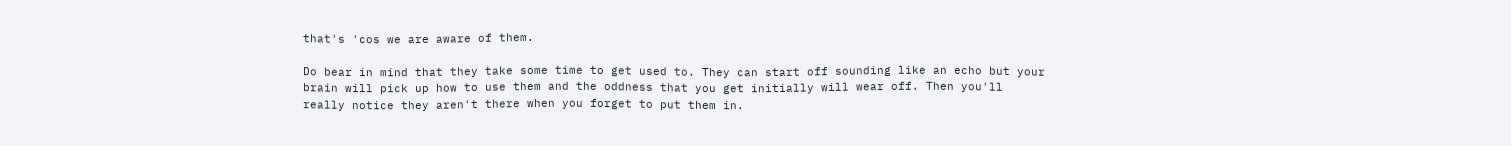that's 'cos we are aware of them.

Do bear in mind that they take some time to get used to. They can start off sounding like an echo but your brain will pick up how to use them and the oddness that you get initially will wear off. Then you'll really notice they aren't there when you forget to put them in.